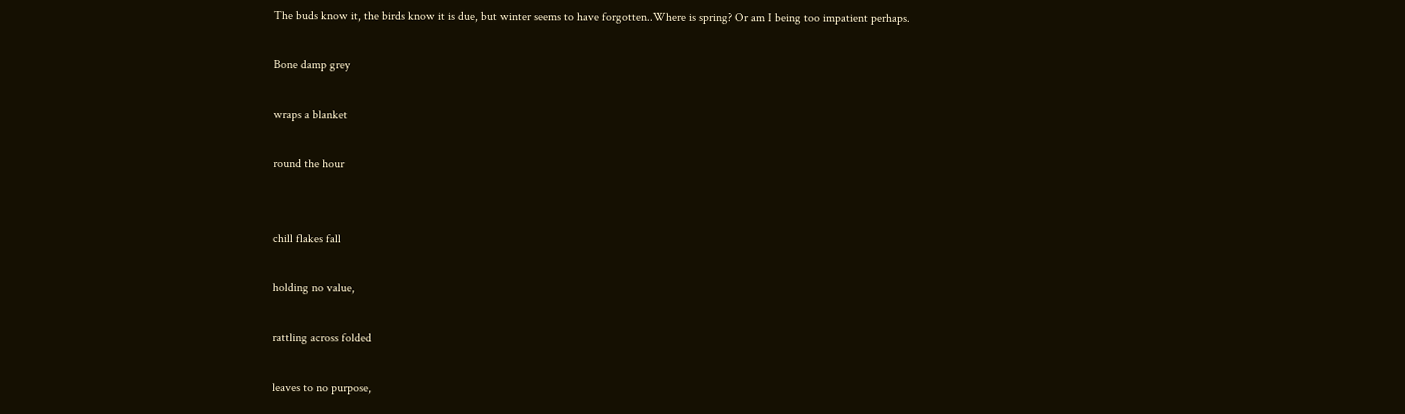The buds know it, the birds know it is due, but winter seems to have forgotten..Where is spring? Or am I being too impatient perhaps.

Bone damp grey

wraps a blanket

round the hour


chill flakes fall

holding no value,

rattling across folded

leaves to no purpose,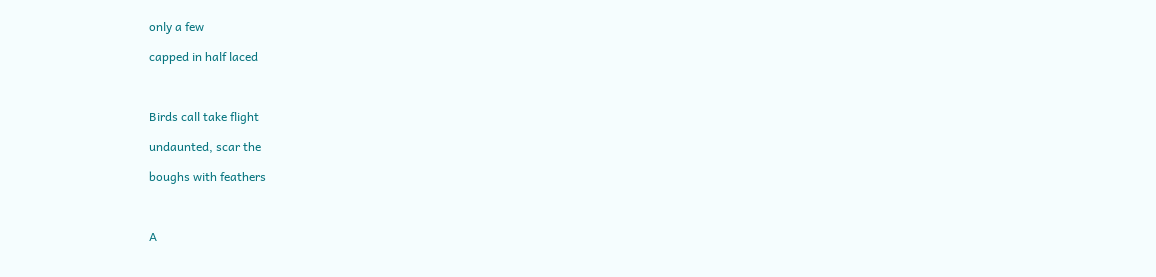only a few

capped in half laced



Birds call take flight

undaunted, scar the

boughs with feathers



A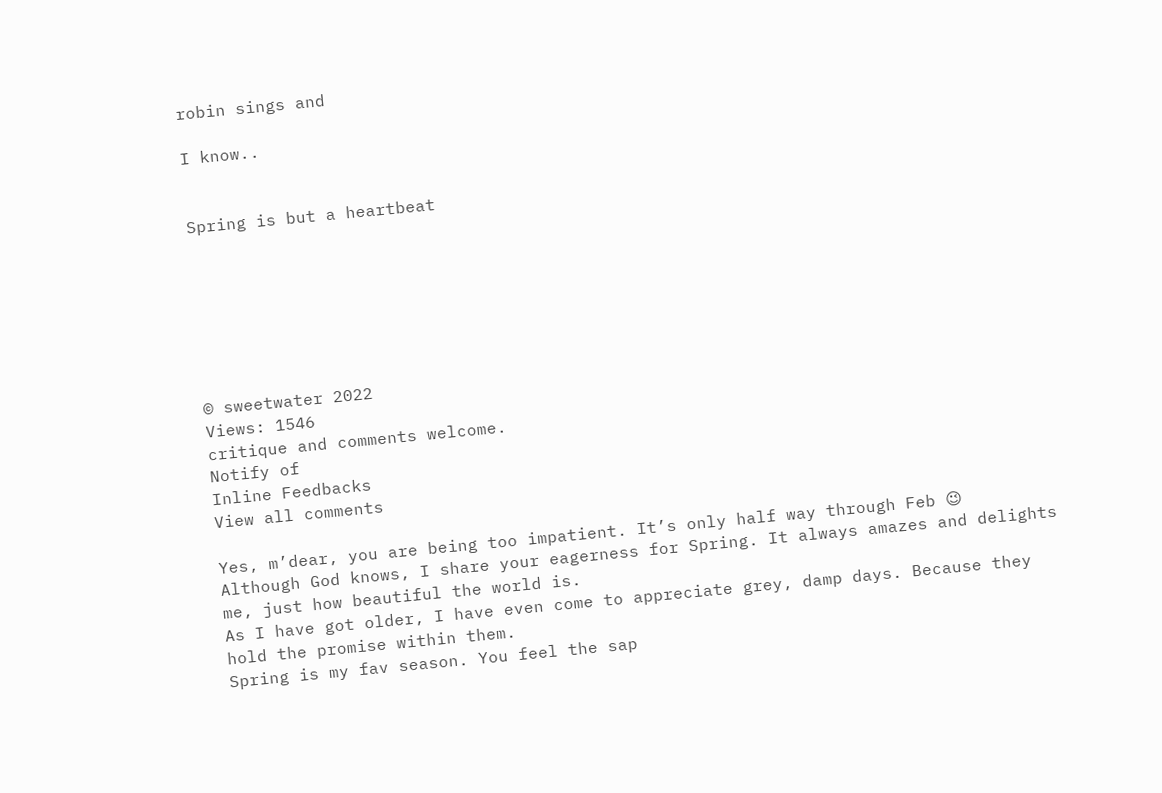robin sings and

I know..


Spring is but a heartbeat







© sweetwater 2022
Views: 1546
critique and comments welcome.
Notify of
Inline Feedbacks
View all comments

Yes, m’dear, you are being too impatient. It’s only half way through Feb 😉
Although God knows, I share your eagerness for Spring. It always amazes and delights me, just how beautiful the world is.
As I have got older, I have even come to appreciate grey, damp days. Because they hold the promise within them.
Spring is my fav season. You feel the sap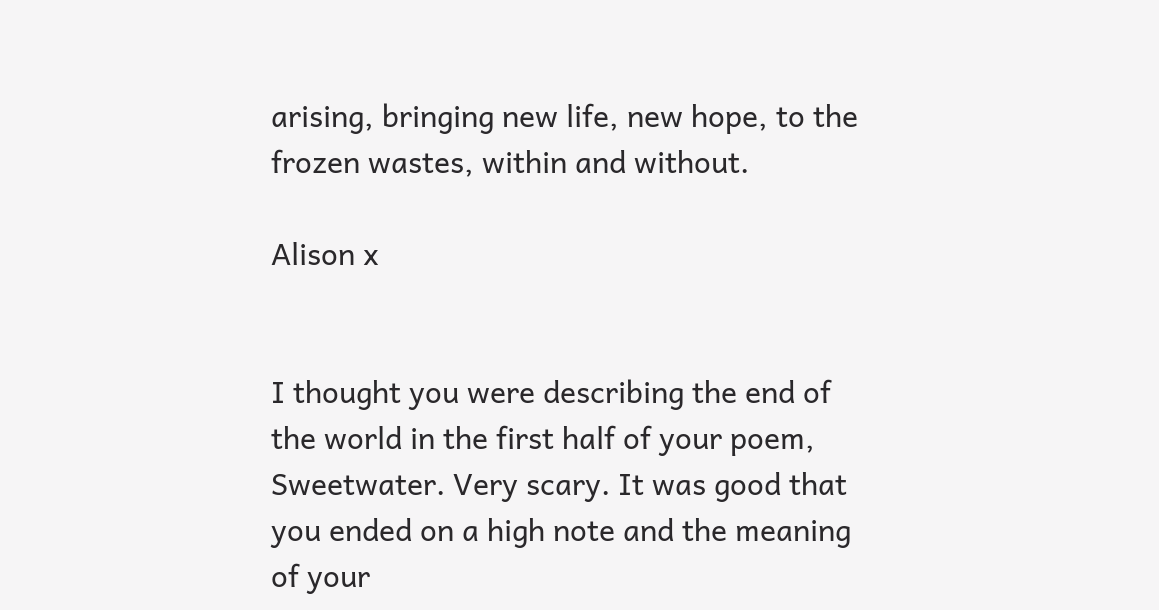arising, bringing new life, new hope, to the frozen wastes, within and without.

Alison x


I thought you were describing the end of the world in the first half of your poem, Sweetwater. Very scary. It was good that you ended on a high note and the meaning of your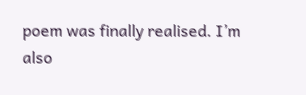poem was finally realised. I’m also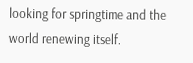looking for springtime and the world renewing itself.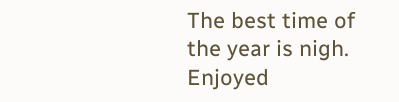The best time of the year is nigh. Enjoyed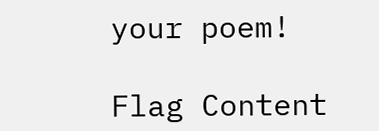your poem!

Flag Content